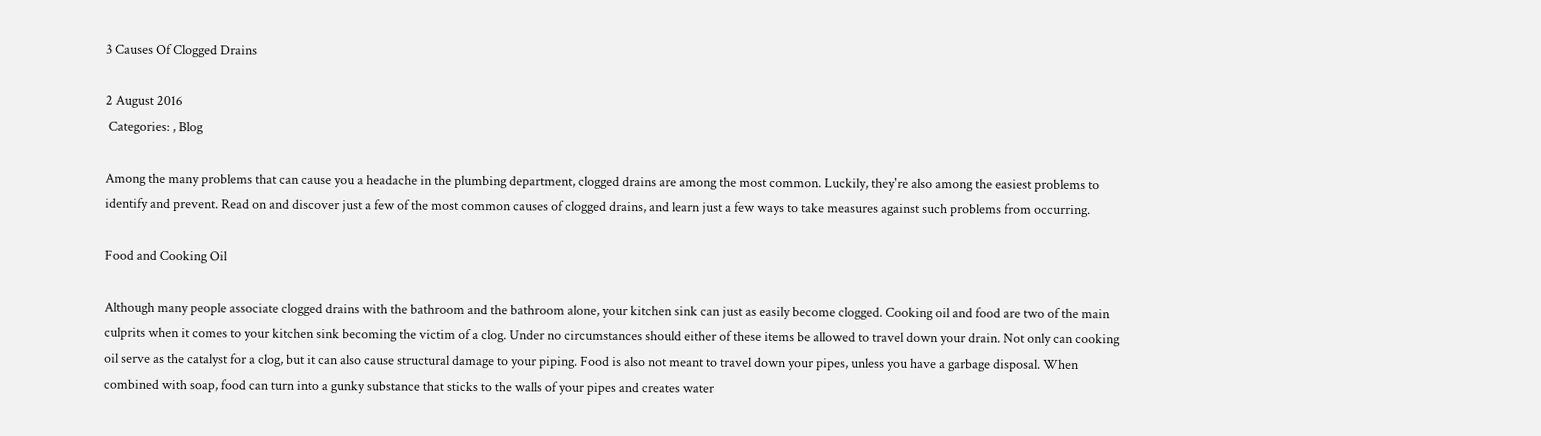3 Causes Of Clogged Drains

2 August 2016
 Categories: , Blog

Among the many problems that can cause you a headache in the plumbing department, clogged drains are among the most common. Luckily, they're also among the easiest problems to identify and prevent. Read on and discover just a few of the most common causes of clogged drains, and learn just a few ways to take measures against such problems from occurring.

Food and Cooking Oil

Although many people associate clogged drains with the bathroom and the bathroom alone, your kitchen sink can just as easily become clogged. Cooking oil and food are two of the main culprits when it comes to your kitchen sink becoming the victim of a clog. Under no circumstances should either of these items be allowed to travel down your drain. Not only can cooking oil serve as the catalyst for a clog, but it can also cause structural damage to your piping. Food is also not meant to travel down your pipes, unless you have a garbage disposal. When combined with soap, food can turn into a gunky substance that sticks to the walls of your pipes and creates water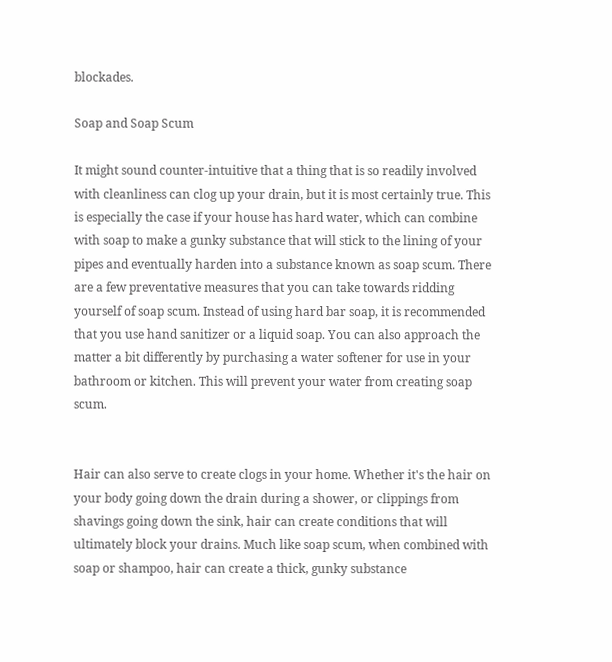blockades.

Soap and Soap Scum

It might sound counter-intuitive that a thing that is so readily involved with cleanliness can clog up your drain, but it is most certainly true. This is especially the case if your house has hard water, which can combine with soap to make a gunky substance that will stick to the lining of your pipes and eventually harden into a substance known as soap scum. There are a few preventative measures that you can take towards ridding yourself of soap scum. Instead of using hard bar soap, it is recommended that you use hand sanitizer or a liquid soap. You can also approach the matter a bit differently by purchasing a water softener for use in your bathroom or kitchen. This will prevent your water from creating soap scum.


Hair can also serve to create clogs in your home. Whether it's the hair on your body going down the drain during a shower, or clippings from shavings going down the sink, hair can create conditions that will ultimately block your drains. Much like soap scum, when combined with soap or shampoo, hair can create a thick, gunky substance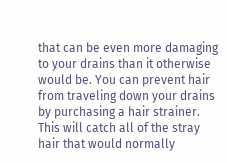that can be even more damaging to your drains than it otherwise would be. You can prevent hair from traveling down your drains by purchasing a hair strainer. This will catch all of the stray hair that would normally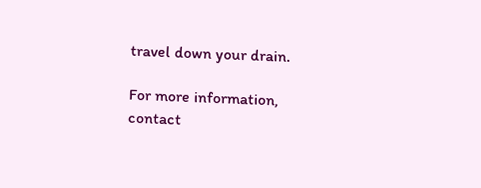travel down your drain.

For more information, contact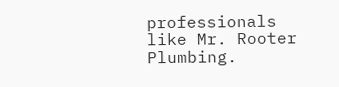professionals like Mr. Rooter Plumbing.